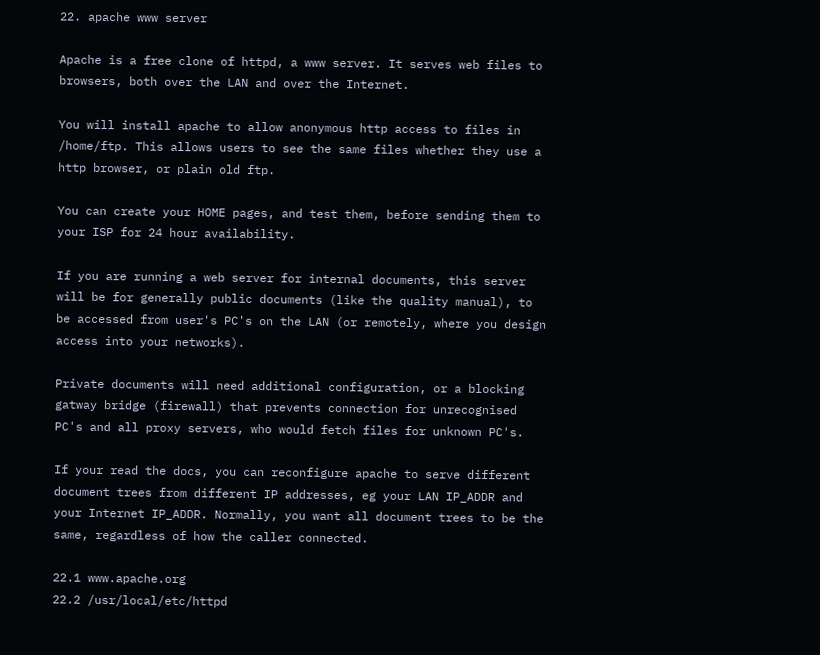22. apache www server

Apache is a free clone of httpd, a www server. It serves web files to browsers, both over the LAN and over the Internet.

You will install apache to allow anonymous http access to files in /home/ftp. This allows users to see the same files whether they use a http browser, or plain old ftp.

You can create your HOME pages, and test them, before sending them to your ISP for 24 hour availability.

If you are running a web server for internal documents, this server will be for generally public documents (like the quality manual), to be accessed from user's PC's on the LAN (or remotely, where you design access into your networks).

Private documents will need additional configuration, or a blocking gatway bridge (firewall) that prevents connection for unrecognised PC's and all proxy servers, who would fetch files for unknown PC's.

If your read the docs, you can reconfigure apache to serve different document trees from different IP addresses, eg your LAN IP_ADDR and your Internet IP_ADDR. Normally, you want all document trees to be the same, regardless of how the caller connected.

22.1 www.apache.org
22.2 /usr/local/etc/httpd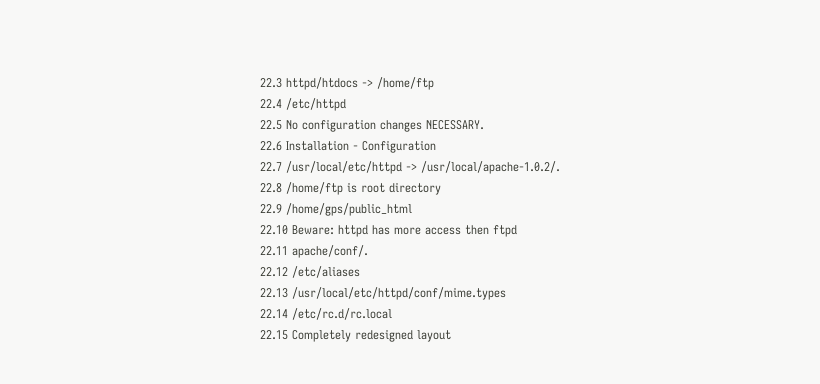22.3 httpd/htdocs -> /home/ftp
22.4 /etc/httpd
22.5 No configuration changes NECESSARY.
22.6 Installation - Configuration
22.7 /usr/local/etc/httpd -> /usr/local/apache-1.0.2/.
22.8 /home/ftp is root directory
22.9 /home/gps/public_html
22.10 Beware: httpd has more access then ftpd
22.11 apache/conf/.
22.12 /etc/aliases
22.13 /usr/local/etc/httpd/conf/mime.types
22.14 /etc/rc.d/rc.local
22.15 Completely redesigned layout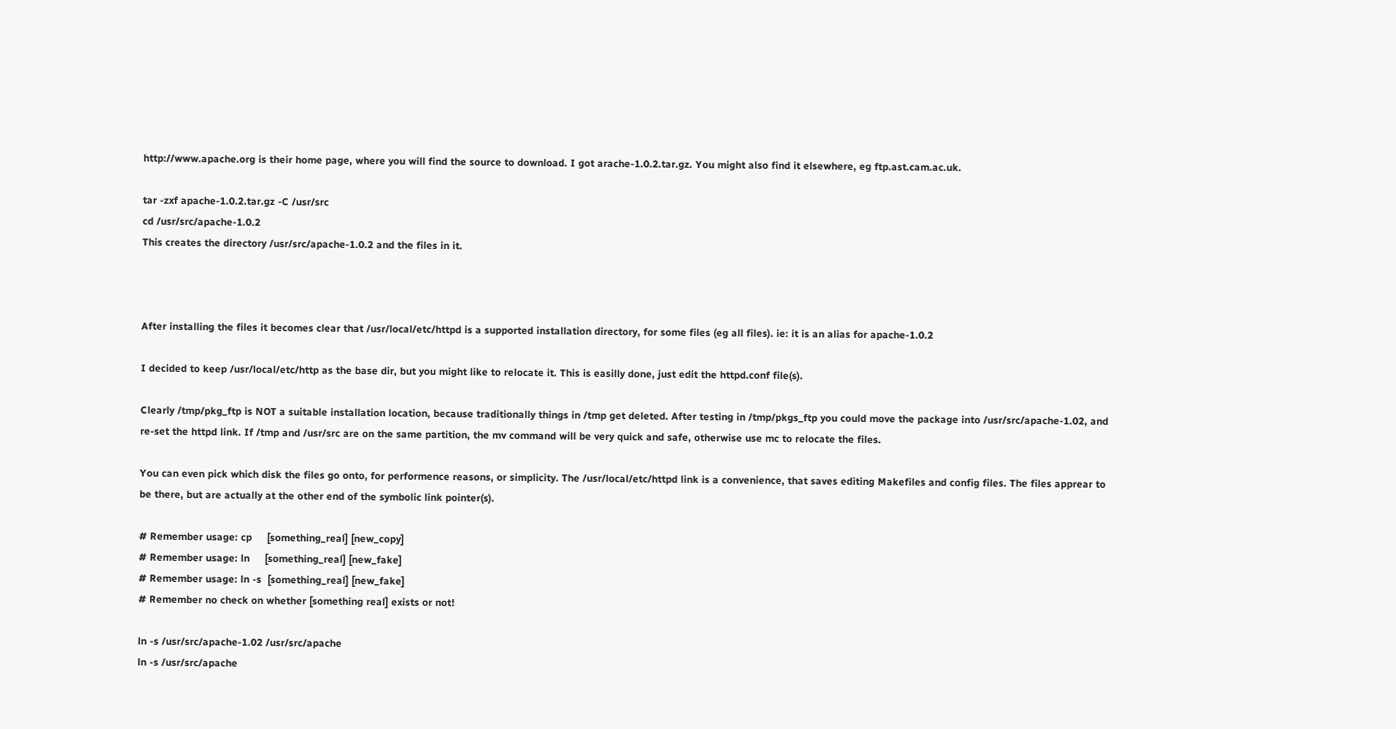http://www.apache.org is their home page, where you will find the source to download. I got arache-1.0.2.tar.gz. You might also find it elsewhere, eg ftp.ast.cam.ac.uk.

tar -zxf apache-1.0.2.tar.gz -C /usr/src
cd /usr/src/apache-1.0.2
This creates the directory /usr/src/apache-1.0.2 and the files in it.



After installing the files it becomes clear that /usr/local/etc/httpd is a supported installation directory, for some files (eg all files). ie: it is an alias for apache-1.0.2

I decided to keep /usr/local/etc/http as the base dir, but you might like to relocate it. This is easilly done, just edit the httpd.conf file(s).

Clearly /tmp/pkg_ftp is NOT a suitable installation location, because traditionally things in /tmp get deleted. After testing in /tmp/pkgs_ftp you could move the package into /usr/src/apache-1.02, and re-set the httpd link. If /tmp and /usr/src are on the same partition, the mv command will be very quick and safe, otherwise use mc to relocate the files.

You can even pick which disk the files go onto, for performence reasons, or simplicity. The /usr/local/etc/httpd link is a convenience, that saves editing Makefiles and config files. The files apprear to be there, but are actually at the other end of the symbolic link pointer(s).

# Remember usage: cp     [something_real] [new_copy]
# Remember usage: ln     [something_real] [new_fake]
# Remember usage: ln -s  [something_real] [new_fake]
# Remember no check on whether [something real] exists or not!

ln -s /usr/src/apache-1.02 /usr/src/apache
ln -s /usr/src/apache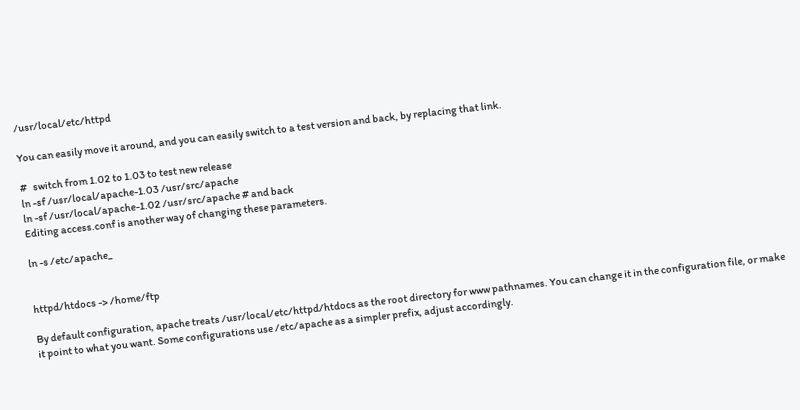/usr/local/etc/httpd

You can easily move it around, and you can easily switch to a test version and back, by replacing that link.

#   switch from 1.02 to 1.03 to test new release
ln -sf /usr/local/apache-1.03 /usr/src/apache
ln -sf /usr/local/apache-1.02 /usr/src/apache # and back
Editing access.conf is another way of changing these parameters.

ln -s /etc/apache_


httpd/htdocs -> /home/ftp

By default configuration, apache treats /usr/local/etc/httpd/htdocs as the root directory for www pathnames. You can change it in the configuration file, or make it point to what you want. Some configurations use /etc/apache as a simpler prefix, adjust accordingly.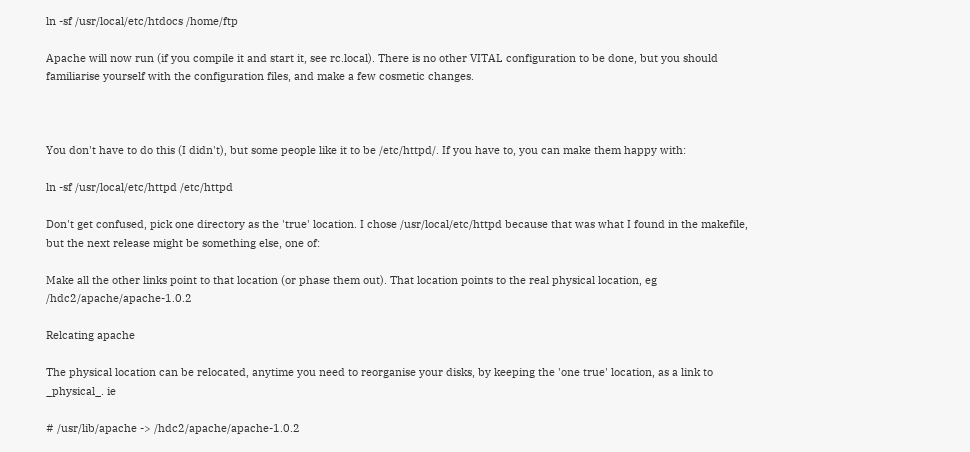ln -sf /usr/local/etc/htdocs /home/ftp

Apache will now run (if you compile it and start it, see rc.local). There is no other VITAL configuration to be done, but you should familiarise yourself with the configuration files, and make a few cosmetic changes.



You don't have to do this (I didn't), but some people like it to be /etc/httpd/. If you have to, you can make them happy with:

ln -sf /usr/local/etc/httpd /etc/httpd

Don't get confused, pick one directory as the 'true' location. I chose /usr/local/etc/httpd because that was what I found in the makefile, but the next release might be something else, one of:

Make all the other links point to that location (or phase them out). That location points to the real physical location, eg /hdc2/apache/apache-1.0.2

Relcating apache

The physical location can be relocated, anytime you need to reorganise your disks, by keeping the 'one true' location, as a link to _physical_. ie

# /usr/lib/apache -> /hdc2/apache/apache-1.0.2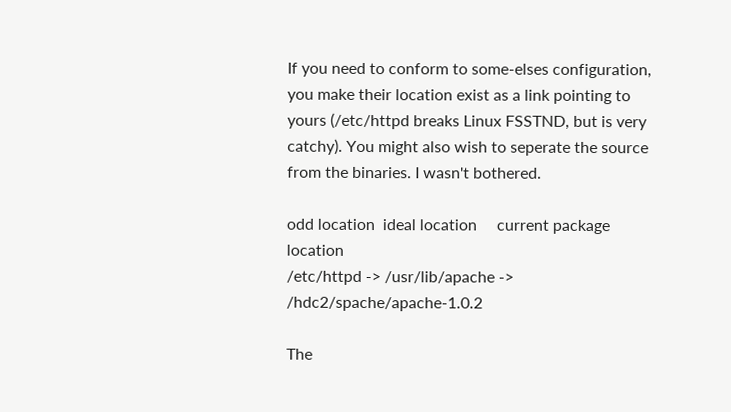If you need to conform to some-elses configuration, you make their location exist as a link pointing to yours (/etc/httpd breaks Linux FSSTND, but is very catchy). You might also wish to seperate the source from the binaries. I wasn't bothered.

odd location  ideal location     current package location
/etc/httpd -> /usr/lib/apache -> /hdc2/spache/apache-1.0.2

The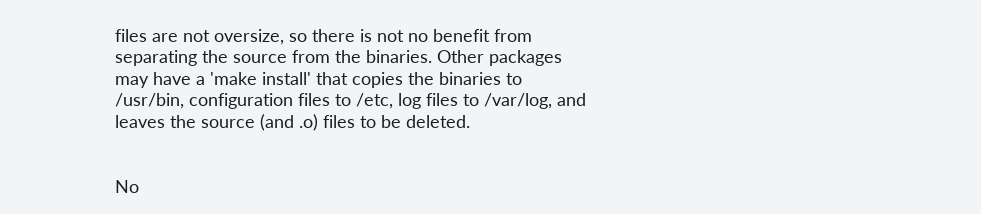files are not oversize, so there is not no benefit from separating the source from the binaries. Other packages may have a 'make install' that copies the binaries to /usr/bin, configuration files to /etc, log files to /var/log, and leaves the source (and .o) files to be deleted.


No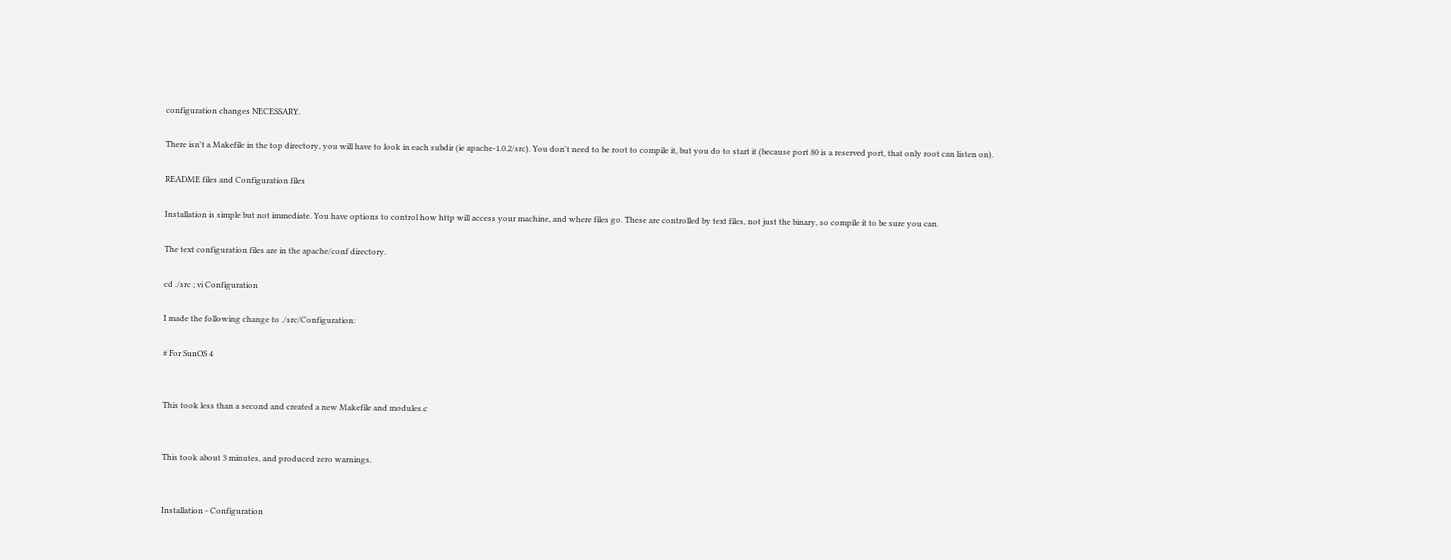configuration changes NECESSARY.

There isn't a Makefile in the top directory, you will have to look in each subdir (ie apache-1.0.2/src). You don't need to be root to compile it, but you do to start it (because port 80 is a reserved port, that only root can listen on).

README files and Configuration files

Installation is simple but not immediate. You have options to control how http will access your machine, and where files go. These are controlled by text files, not just the binary, so compile it to be sure you can.

The text configuration files are in the apache/conf directory.

cd ./src ; vi Configuration

I made the following change to ./src/Configuration:

# For SunOS 4


This took less than a second and created a new Makefile and modules.c


This took about 3 minutes, and produced zero warnings.


Installation - Configuration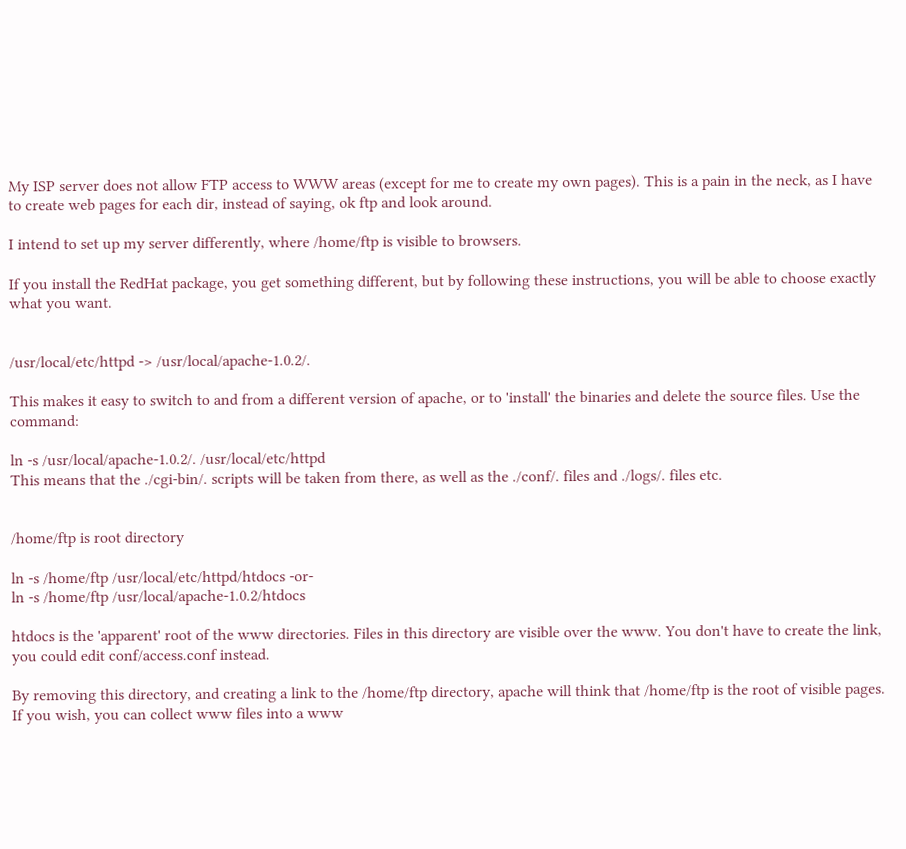My ISP server does not allow FTP access to WWW areas (except for me to create my own pages). This is a pain in the neck, as I have to create web pages for each dir, instead of saying, ok ftp and look around.

I intend to set up my server differently, where /home/ftp is visible to browsers.

If you install the RedHat package, you get something different, but by following these instructions, you will be able to choose exactly what you want.


/usr/local/etc/httpd -> /usr/local/apache-1.0.2/.

This makes it easy to switch to and from a different version of apache, or to 'install' the binaries and delete the source files. Use the command:

ln -s /usr/local/apache-1.0.2/. /usr/local/etc/httpd
This means that the ./cgi-bin/. scripts will be taken from there, as well as the ./conf/. files and ./logs/. files etc.


/home/ftp is root directory

ln -s /home/ftp /usr/local/etc/httpd/htdocs -or-
ln -s /home/ftp /usr/local/apache-1.0.2/htdocs

htdocs is the 'apparent' root of the www directories. Files in this directory are visible over the www. You don't have to create the link, you could edit conf/access.conf instead.

By removing this directory, and creating a link to the /home/ftp directory, apache will think that /home/ftp is the root of visible pages. If you wish, you can collect www files into a www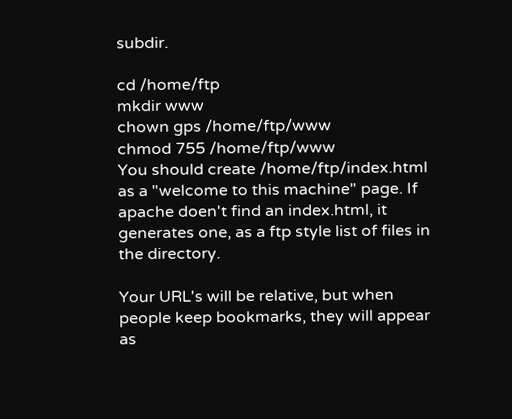subdir.

cd /home/ftp
mkdir www
chown gps /home/ftp/www
chmod 755 /home/ftp/www
You should create /home/ftp/index.html as a "welcome to this machine" page. If apache doen't find an index.html, it generates one, as a ftp style list of files in the directory.

Your URL's will be relative, but when people keep bookmarks, they will appear as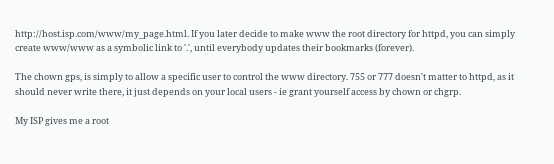http://host.isp.com/www/my_page.html. If you later decide to make www the root directory for httpd, you can simply create www/www as a symbolic link to '.', until everybody updates their bookmarks (forever).

The chown gps, is simply to allow a specific user to control the www directory. 755 or 777 doesn't matter to httpd, as it should never write there, it just depends on your local users - ie grant yourself access by chown or chgrp.

My ISP gives me a root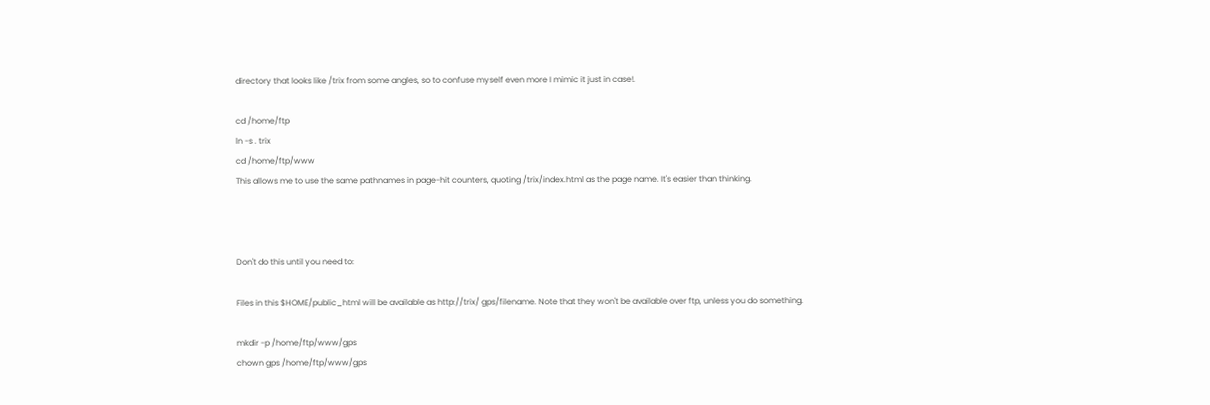directory that looks like /trix from some angles, so to confuse myself even more I mimic it just in case!.

cd /home/ftp
ln -s . trix
cd /home/ftp/www
This allows me to use the same pathnames in page-hit counters, quoting /trix/index.html as the page name. It's easier than thinking.



Don't do this until you need to:

Files in this $HOME/public_html will be available as http://trix/ gps/filename. Note that they won't be available over ftp, unless you do something.

mkdir -p /home/ftp/www/gps
chown gps /home/ftp/www/gps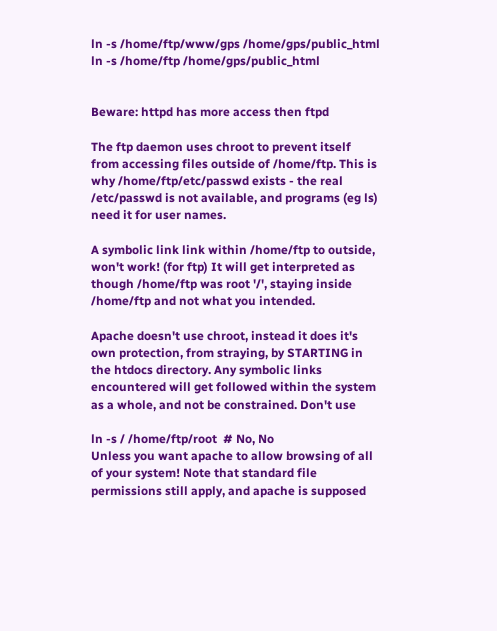ln -s /home/ftp/www/gps /home/gps/public_html
ln -s /home/ftp /home/gps/public_html


Beware: httpd has more access then ftpd

The ftp daemon uses chroot to prevent itself from accessing files outside of /home/ftp. This is why /home/ftp/etc/passwd exists - the real /etc/passwd is not available, and programs (eg ls) need it for user names.

A symbolic link link within /home/ftp to outside, won't work! (for ftp) It will get interpreted as though /home/ftp was root '/', staying inside /home/ftp and not what you intended.

Apache doesn't use chroot, instead it does it's own protection, from straying, by STARTING in the htdocs directory. Any symbolic links encountered will get followed within the system as a whole, and not be constrained. Don't use

ln -s / /home/ftp/root  # No, No
Unless you want apache to allow browsing of all of your system! Note that standard file permissions still apply, and apache is supposed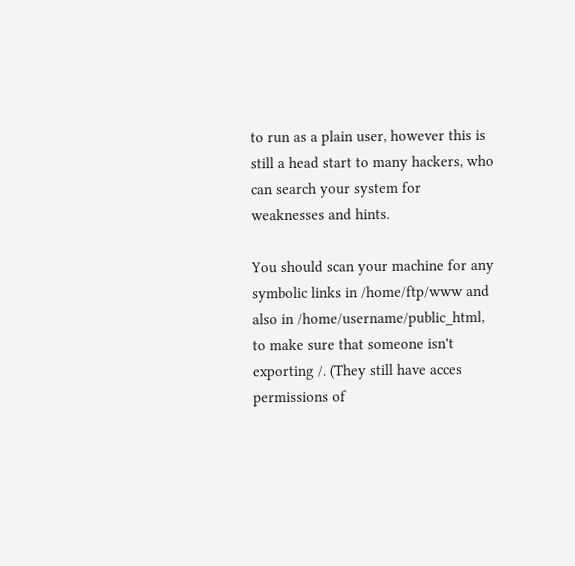to run as a plain user, however this is still a head start to many hackers, who can search your system for weaknesses and hints.

You should scan your machine for any symbolic links in /home/ftp/www and also in /home/username/public_html, to make sure that someone isn't exporting /. (They still have acces permissions of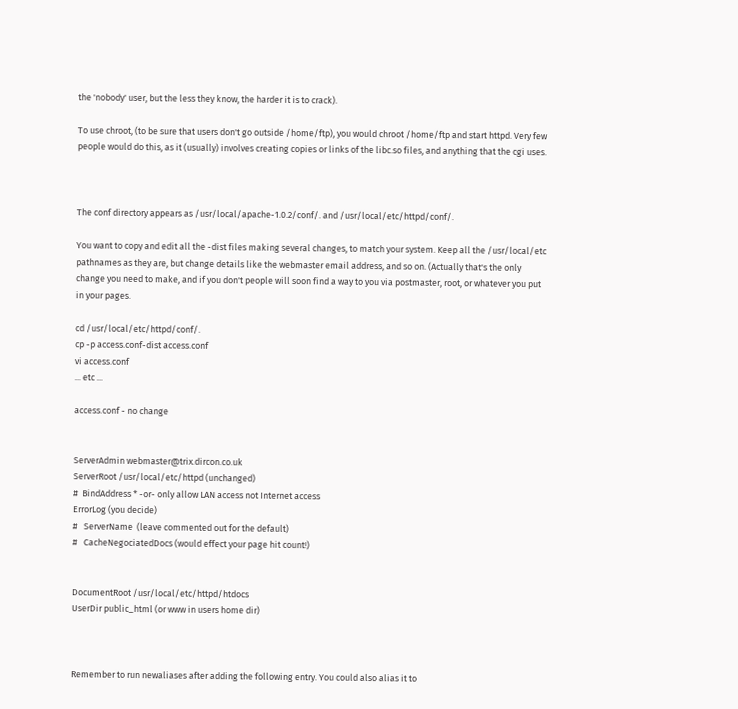the 'nobody' user, but the less they know, the harder it is to crack).

To use chroot, (to be sure that users don't go outside /home/ftp), you would chroot /home/ftp and start httpd. Very few people would do this, as it (usually) involves creating copies or links of the libc.so files, and anything that the cgi uses.



The conf directory appears as /usr/local/apache-1.0.2/conf/. and /usr/local/etc/httpd/conf/.

You want to copy and edit all the -dist files making several changes, to match your system. Keep all the /usr/local/etc pathnames as they are, but change details like the webmaster email address, and so on. (Actually that's the only change you need to make, and if you don't people will soon find a way to you via postmaster, root, or whatever you put in your pages.

cd /usr/local/etc/httpd/conf/.
cp -p access.conf-dist access.conf
vi access.conf
... etc ...

access.conf - no change


ServerAdmin webmaster@trix.dircon.co.uk
ServerRoot /usr/local/etc/httpd (unchanged)
#  BindAddress * -or- only allow LAN access not Internet access
ErrorLog (you decide)
#   ServerName  (leave commented out for the default)
#   CacheNegociatedDocs (would effect your page hit count!)


DocumentRoot /usr/local/etc/httpd/htdocs
UserDir public_html (or www in users home dir)



Remember to run newaliases after adding the following entry. You could also alias it to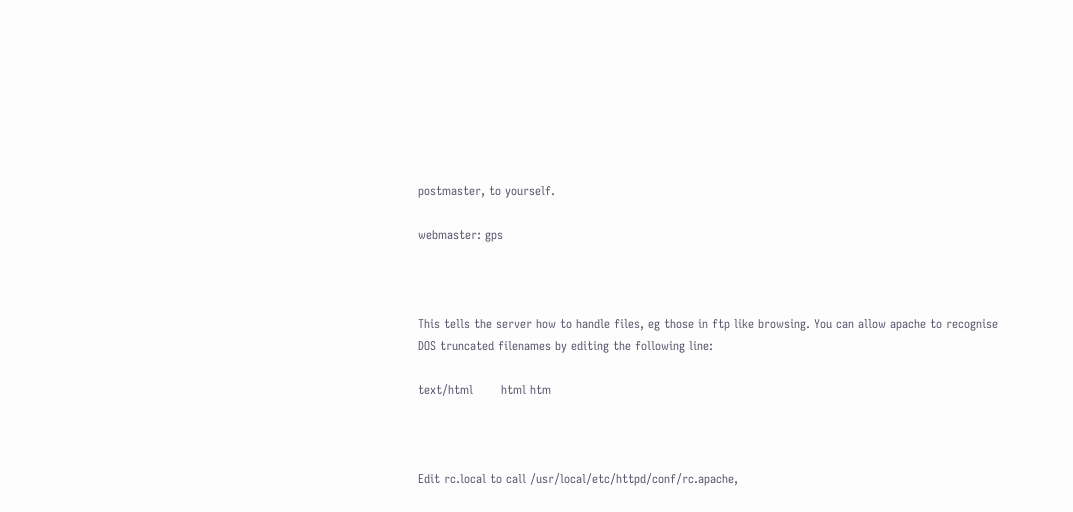postmaster, to yourself.

webmaster: gps



This tells the server how to handle files, eg those in ftp like browsing. You can allow apache to recognise DOS truncated filenames by editing the following line:

text/html       html htm



Edit rc.local to call /usr/local/etc/httpd/conf/rc.apache,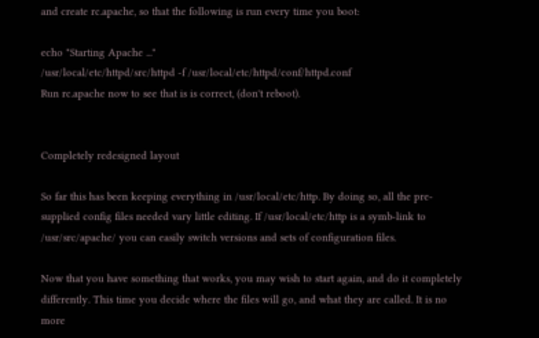and create rc.apache, so that the following is run every time you boot:

echo "Starting Apache ..."
/usr/local/etc/httpd/src/httpd -f /usr/local/etc/httpd/conf/httpd.conf
Run rc.apache now to see that is is correct, (don't reboot).


Completely redesigned layout

So far this has been keeping everything in /usr/local/etc/http. By doing so, all the pre-supplied config files needed vary little editing. If /usr/local/etc/http is a symb-link to /usr/src/apache/ you can easily switch versions and sets of configuration files.

Now that you have something that works, you may wish to start again, and do it completely differently. This time you decide where the files will go, and what they are called. It is no more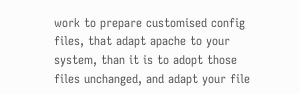work to prepare customised config files, that adapt apache to your system, than it is to adopt those files unchanged, and adapt your file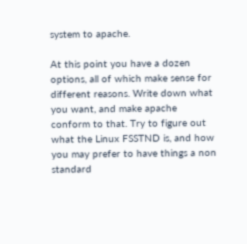system to apache.

At this point you have a dozen options, all of which make sense for different reasons. Write down what you want, and make apache conform to that. Try to figure out what the Linux FSSTND is, and how you may prefer to have things a non standard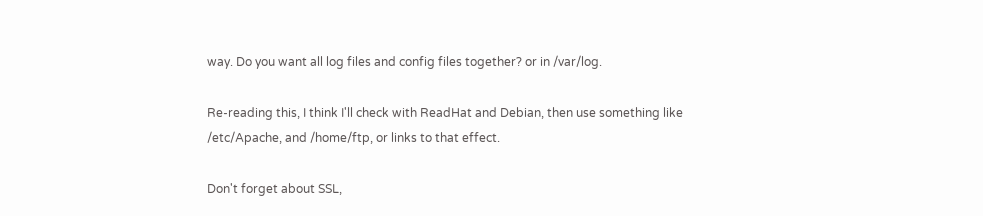way. Do you want all log files and config files together? or in /var/log.

Re-reading this, I think I'll check with ReadHat and Debian, then use something like /etc/Apache, and /home/ftp, or links to that effect.

Don't forget about SSL,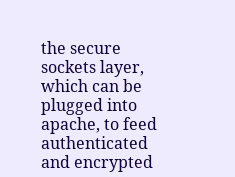the secure sockets layer, which can be plugged into apache, to feed authenticated and encrypted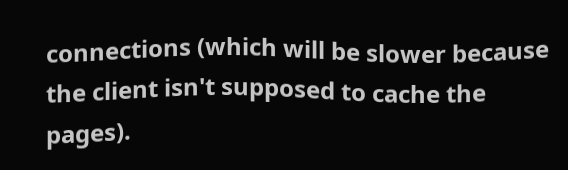connections (which will be slower because the client isn't supposed to cache the pages).